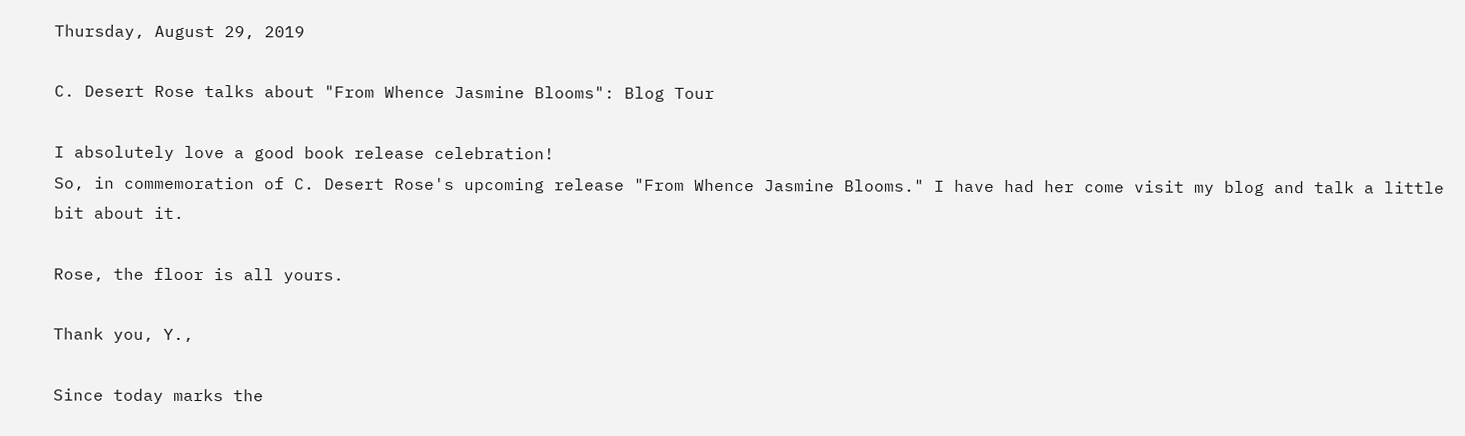Thursday, August 29, 2019

C. Desert Rose talks about "From Whence Jasmine Blooms": Blog Tour

I absolutely love a good book release celebration!
So, in commemoration of C. Desert Rose's upcoming release "From Whence Jasmine Blooms." I have had her come visit my blog and talk a little bit about it.

Rose, the floor is all yours.

Thank you, Y.,

Since today marks the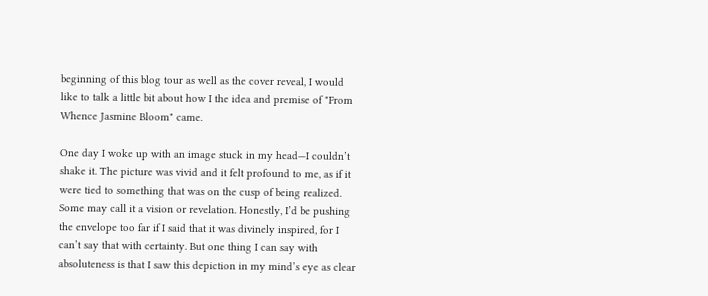beginning of this blog tour as well as the cover reveal, I would like to talk a little bit about how I the idea and premise of "From Whence Jasmine Bloom" came.

One day I woke up with an image stuck in my head—I couldn’t shake it. The picture was vivid and it felt profound to me, as if it were tied to something that was on the cusp of being realized.
Some may call it a vision or revelation. Honestly, I’d be pushing the envelope too far if I said that it was divinely inspired, for I can’t say that with certainty. But one thing I can say with absoluteness is that I saw this depiction in my mind’s eye as clear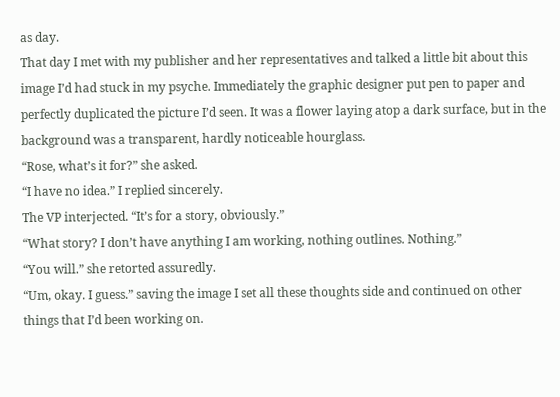as day.
That day I met with my publisher and her representatives and talked a little bit about this image I’d had stuck in my psyche. Immediately the graphic designer put pen to paper and perfectly duplicated the picture I’d seen. It was a flower laying atop a dark surface, but in the background was a transparent, hardly noticeable hourglass.
“Rose, what’s it for?” she asked.
“I have no idea.” I replied sincerely.
The VP interjected. “It’s for a story, obviously.”
“What story? I don’t have anything I am working, nothing outlines. Nothing.”
“You will.” she retorted assuredly.
“Um, okay. I guess.” saving the image I set all these thoughts side and continued on other things that I’d been working on.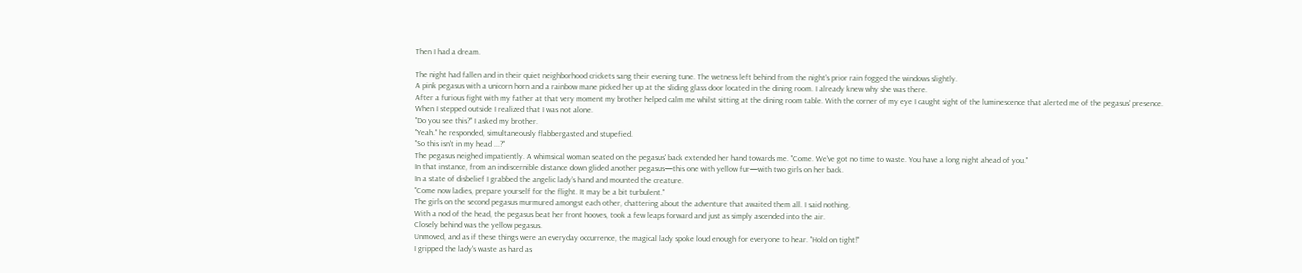Then I had a dream.

The night had fallen and in their quiet neighborhood crickets sang their evening tune. The wetness left behind from the night's prior rain fogged the windows slightly.
A pink pegasus with a unicorn horn and a rainbow mane picked her up at the sliding glass door located in the dining room. I already knew why she was there.
After a furious fight with my father at that very moment my brother helped calm me whilst sitting at the dining room table. With the corner of my eye I caught sight of the luminescence that alerted me of the pegasus' presence.
When I stepped outside I realized that I was not alone.
"Do you see this?" I asked my brother.
"Yeah." he responded, simultaneously flabbergasted and stupefied.
"So this isn't in my head ...?"
The pegasus neighed impatiently. A whimsical woman seated on the pegasus' back extended her hand towards me. "Come. We've got no time to waste. You have a long night ahead of you."
In that instance, from an indiscernible distance down glided another pegasus—this one with yellow fur—with two girls on her back.
In a state of disbelief I grabbed the angelic lady’s hand and mounted the creature.
"Come now ladies, prepare yourself for the flight. It may be a bit turbulent."
The girls on the second pegasus murmured amongst each other, chattering about the adventure that awaited them all. I said nothing.
With a nod of the head, the pegasus beat her front hooves, took a few leaps forward and just as simply ascended into the air.
Closely behind was the yellow pegasus.
Unmoved, and as if these things were an everyday occurrence, the magical lady spoke loud enough for everyone to hear. "Hold on tight!"
I gripped the lady's waste as hard as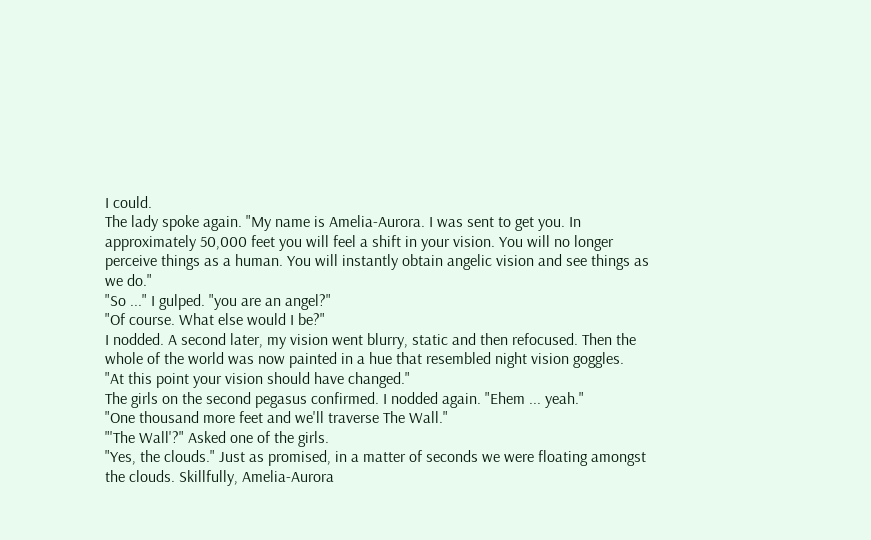I could.
The lady spoke again. "My name is Amelia-Aurora. I was sent to get you. In approximately 50,000 feet you will feel a shift in your vision. You will no longer perceive things as a human. You will instantly obtain angelic vision and see things as we do."
"So ..." I gulped. "you are an angel?"
"Of course. What else would I be?"
I nodded. A second later, my vision went blurry, static and then refocused. Then the whole of the world was now painted in a hue that resembled night vision goggles.
"At this point your vision should have changed."
The girls on the second pegasus confirmed. I nodded again. "Ehem ... yeah."
"One thousand more feet and we'll traverse The Wall."
"'The Wall'?" Asked one of the girls.
"Yes, the clouds." Just as promised, in a matter of seconds we were floating amongst the clouds. Skillfully, Amelia-Aurora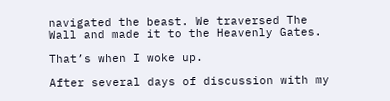navigated the beast. We traversed The Wall and made it to the Heavenly Gates.

That’s when I woke up.

After several days of discussion with my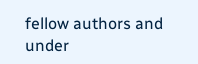fellow authors and under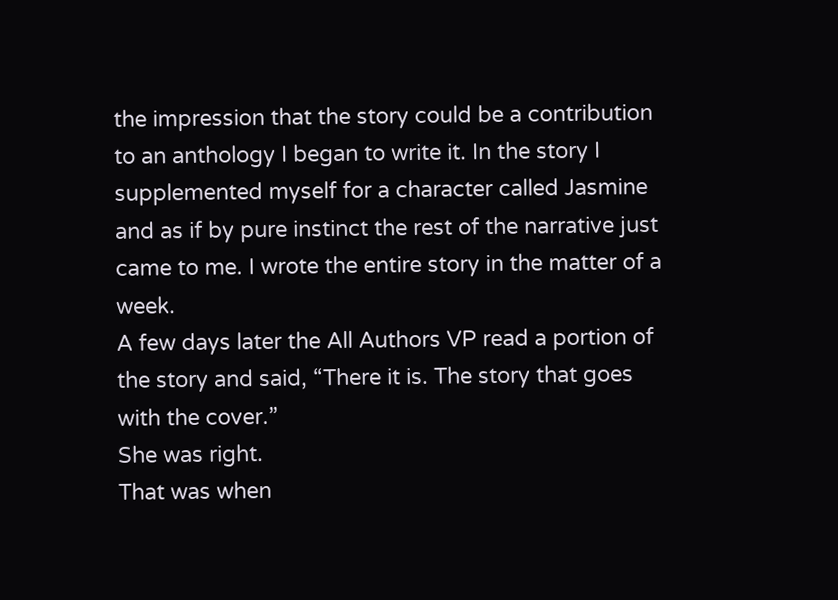the impression that the story could be a contribution to an anthology I began to write it. In the story I supplemented myself for a character called Jasmine and as if by pure instinct the rest of the narrative just came to me. I wrote the entire story in the matter of a week.
A few days later the All Authors VP read a portion of the story and said, “There it is. The story that goes with the cover.”
She was right.
That was when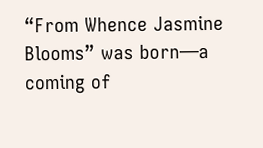“From Whence Jasmine Blooms” was born—a coming of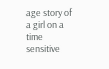age story of a girl on a time sensitive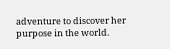adventure to discover her purpose in the world.